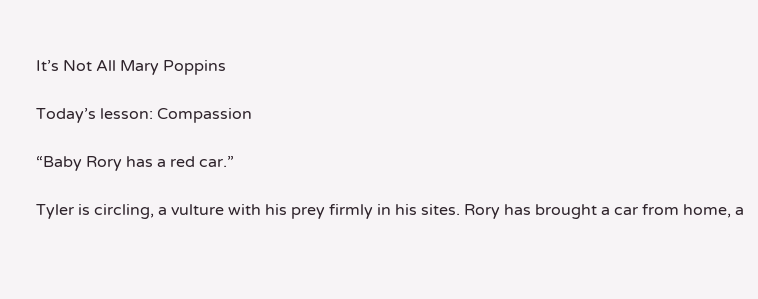It’s Not All Mary Poppins

Today’s lesson: Compassion

“Baby Rory has a red car.”

Tyler is circling, a vulture with his prey firmly in his sites. Rory has brought a car from home, a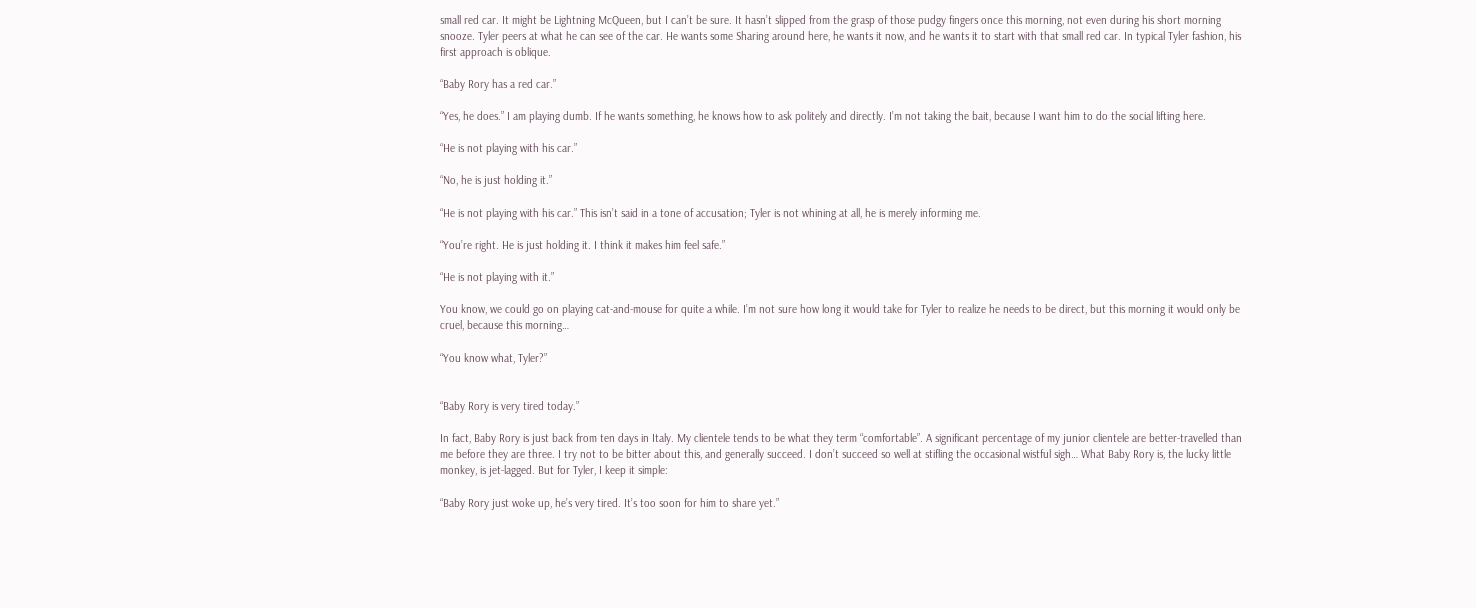small red car. It might be Lightning McQueen, but I can’t be sure. It hasn’t slipped from the grasp of those pudgy fingers once this morning, not even during his short morning snooze. Tyler peers at what he can see of the car. He wants some Sharing around here, he wants it now, and he wants it to start with that small red car. In typical Tyler fashion, his first approach is oblique.

“Baby Rory has a red car.”

“Yes, he does.” I am playing dumb. If he wants something, he knows how to ask politely and directly. I’m not taking the bait, because I want him to do the social lifting here.

“He is not playing with his car.”

“No, he is just holding it.”

“He is not playing with his car.” This isn’t said in a tone of accusation; Tyler is not whining at all, he is merely informing me.

“You’re right. He is just holding it. I think it makes him feel safe.”

“He is not playing with it.”

You know, we could go on playing cat-and-mouse for quite a while. I’m not sure how long it would take for Tyler to realize he needs to be direct, but this morning it would only be cruel, because this morning…

“You know what, Tyler?”


“Baby Rory is very tired today.”

In fact, Baby Rory is just back from ten days in Italy. My clientele tends to be what they term “comfortable”. A significant percentage of my junior clientele are better-travelled than me before they are three. I try not to be bitter about this, and generally succeed. I don’t succeed so well at stifling the occasional wistful sigh… What Baby Rory is, the lucky little monkey, is jet-lagged. But for Tyler, I keep it simple:

“Baby Rory just woke up, he’s very tired. It’s too soon for him to share yet.”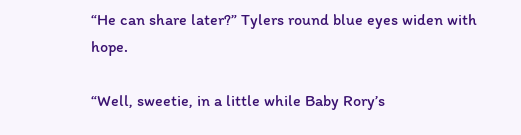“He can share later?” Tylers round blue eyes widen with hope.

“Well, sweetie, in a little while Baby Rory’s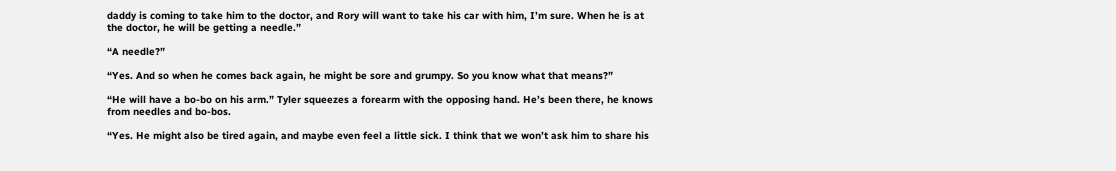daddy is coming to take him to the doctor, and Rory will want to take his car with him, I’m sure. When he is at the doctor, he will be getting a needle.”

“A needle?”

“Yes. And so when he comes back again, he might be sore and grumpy. So you know what that means?”

“He will have a bo-bo on his arm.” Tyler squeezes a forearm with the opposing hand. He’s been there, he knows from needles and bo-bos.

“Yes. He might also be tired again, and maybe even feel a little sick. I think that we won’t ask him to share his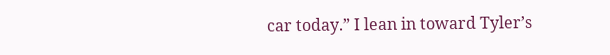car today.” I lean in toward Tyler’s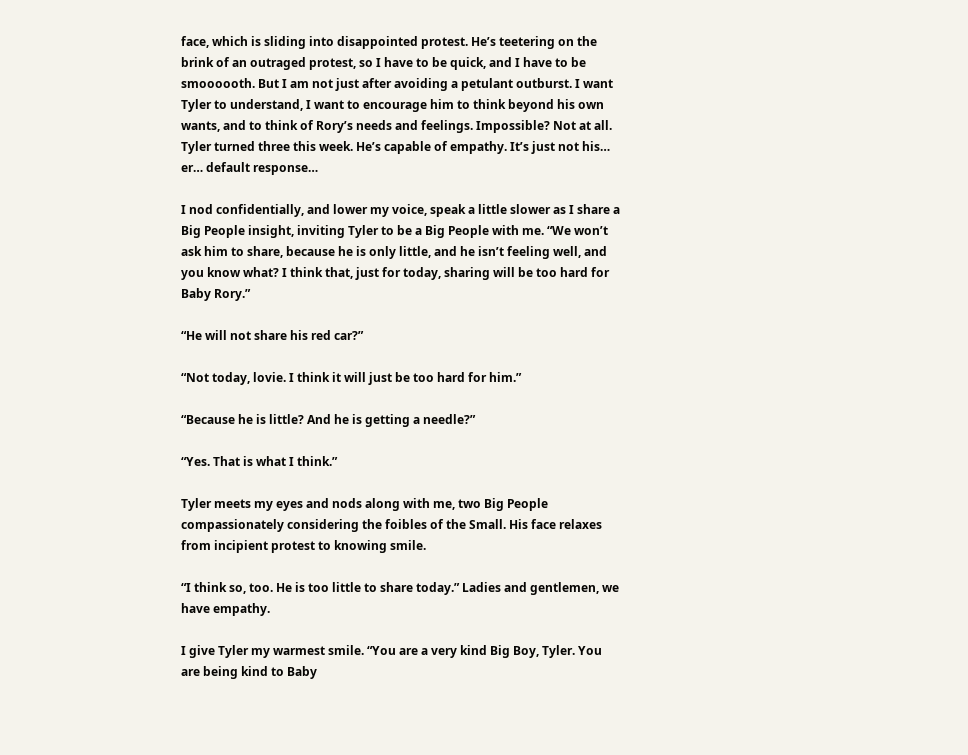face, which is sliding into disappointed protest. He’s teetering on the brink of an outraged protest, so I have to be quick, and I have to be smoooooth. But I am not just after avoiding a petulant outburst. I want Tyler to understand, I want to encourage him to think beyond his own wants, and to think of Rory’s needs and feelings. Impossible? Not at all. Tyler turned three this week. He’s capable of empathy. It’s just not his… er… default response…

I nod confidentially, and lower my voice, speak a little slower as I share a Big People insight, inviting Tyler to be a Big People with me. “We won’t ask him to share, because he is only little, and he isn’t feeling well, and you know what? I think that, just for today, sharing will be too hard for Baby Rory.”

“He will not share his red car?”

“Not today, lovie. I think it will just be too hard for him.”

“Because he is little? And he is getting a needle?”

“Yes. That is what I think.”

Tyler meets my eyes and nods along with me, two Big People compassionately considering the foibles of the Small. His face relaxes from incipient protest to knowing smile.

“I think so, too. He is too little to share today.” Ladies and gentlemen, we have empathy.

I give Tyler my warmest smile. “You are a very kind Big Boy, Tyler. You are being kind to Baby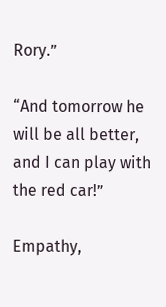Rory.”

“And tomorrow he will be all better, and I can play with the red car!”

Empathy,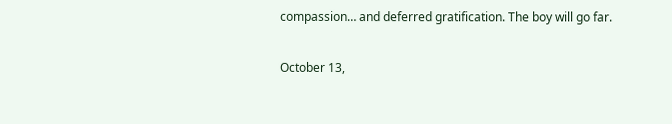compassion… and deferred gratification. The boy will go far.

October 13,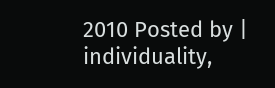2010 Posted by | individuality,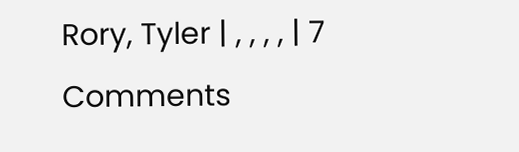Rory, Tyler | , , , , | 7 Comments